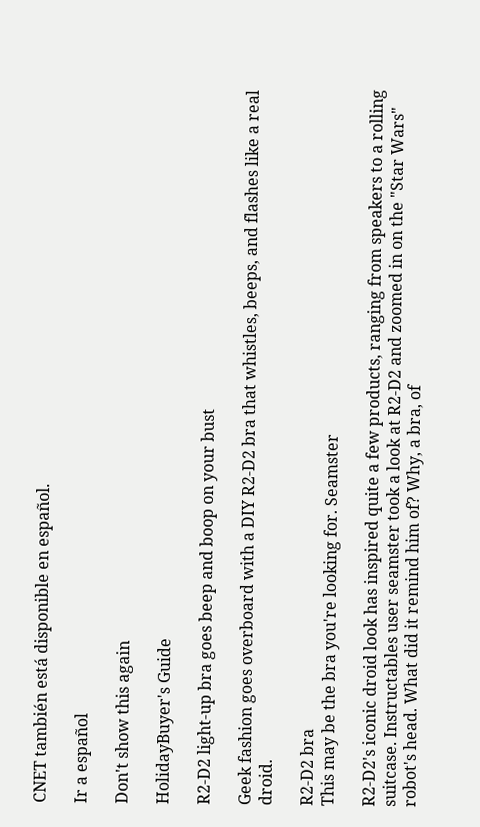CNET también está disponible en español.

Ir a español

Don't show this again

HolidayBuyer's Guide

R2-D2 light-up bra goes beep and boop on your bust

Geek fashion goes overboard with a DIY R2-D2 bra that whistles, beeps, and flashes like a real droid.

R2-D2 bra
This may be the bra you're looking for. Seamster

R2-D2's iconic droid look has inspired quite a few products, ranging from speakers to a rolling suitcase. Instructables user seamster took a look at R2-D2 and zoomed in on the "Star Wars" robot's head. What did it remind him of? Why, a bra, of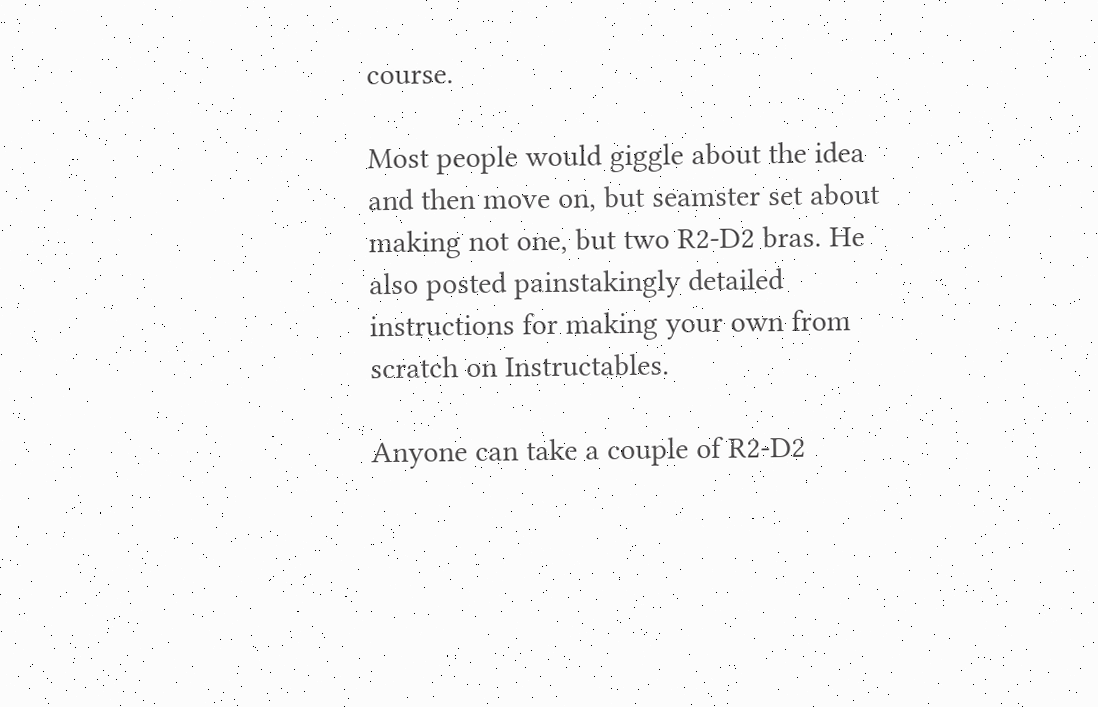course.

Most people would giggle about the idea and then move on, but seamster set about making not one, but two R2-D2 bras. He also posted painstakingly detailed instructions for making your own from scratch on Instructables.

Anyone can take a couple of R2-D2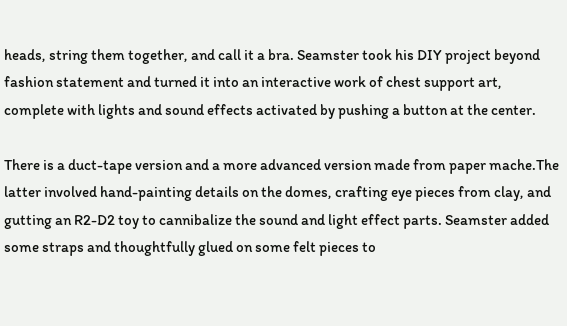heads, string them together, and call it a bra. Seamster took his DIY project beyond fashion statement and turned it into an interactive work of chest support art, complete with lights and sound effects activated by pushing a button at the center.

There is a duct-tape version and a more advanced version made from paper mache.The latter involved hand-painting details on the domes, crafting eye pieces from clay, and gutting an R2-D2 toy to cannibalize the sound and light effect parts. Seamster added some straps and thoughtfully glued on some felt pieces to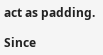act as padding.

Since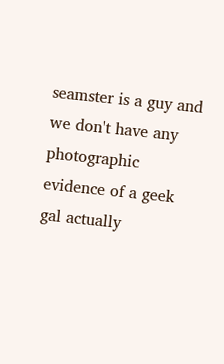seamster is a guy and we don't have any photographic evidence of a geek gal actually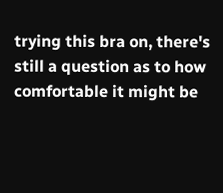trying this bra on, there's still a question as to how comfortable it might be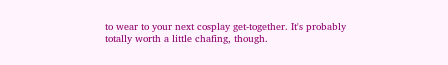to wear to your next cosplay get-together. It's probably totally worth a little chafing, though.